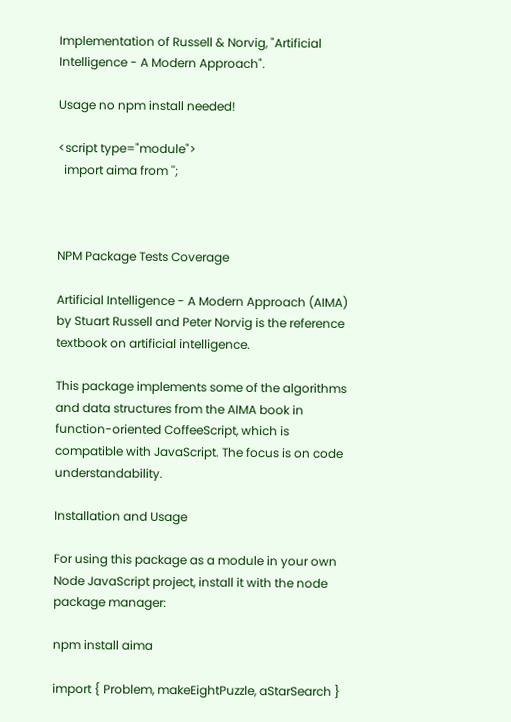Implementation of Russell & Norvig, "Artificial Intelligence - A Modern Approach".

Usage no npm install needed!

<script type="module">
  import aima from '';



NPM Package Tests Coverage

Artificial Intelligence - A Modern Approach (AIMA) by Stuart Russell and Peter Norvig is the reference textbook on artificial intelligence.

This package implements some of the algorithms and data structures from the AIMA book in function-oriented CoffeeScript, which is compatible with JavaScript. The focus is on code understandability.

Installation and Usage

For using this package as a module in your own Node JavaScript project, install it with the node package manager:

npm install aima

import { Problem, makeEightPuzzle, aStarSearch }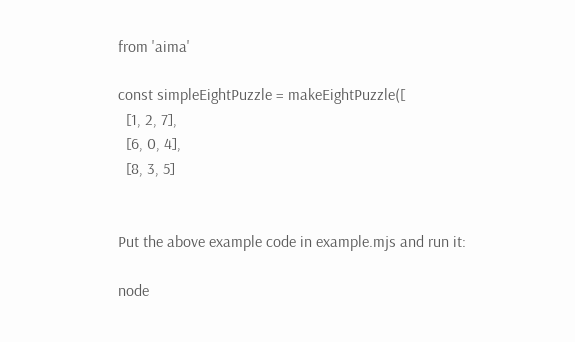from 'aima'

const simpleEightPuzzle = makeEightPuzzle([
  [1, 2, 7],
  [6, 0, 4],
  [8, 3, 5]


Put the above example code in example.mjs and run it:

node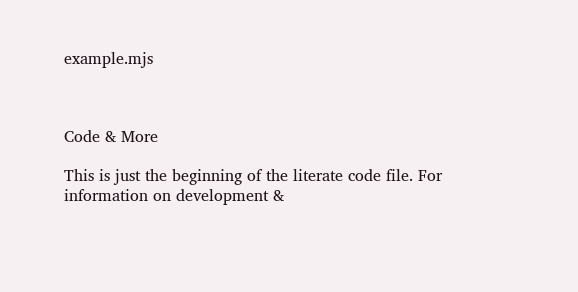example.mjs



Code & More

This is just the beginning of the literate code file. For information on development &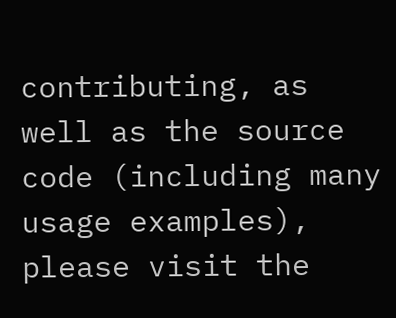contributing, as well as the source code (including many usage examples), please visit the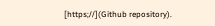[https;//](Github repository).